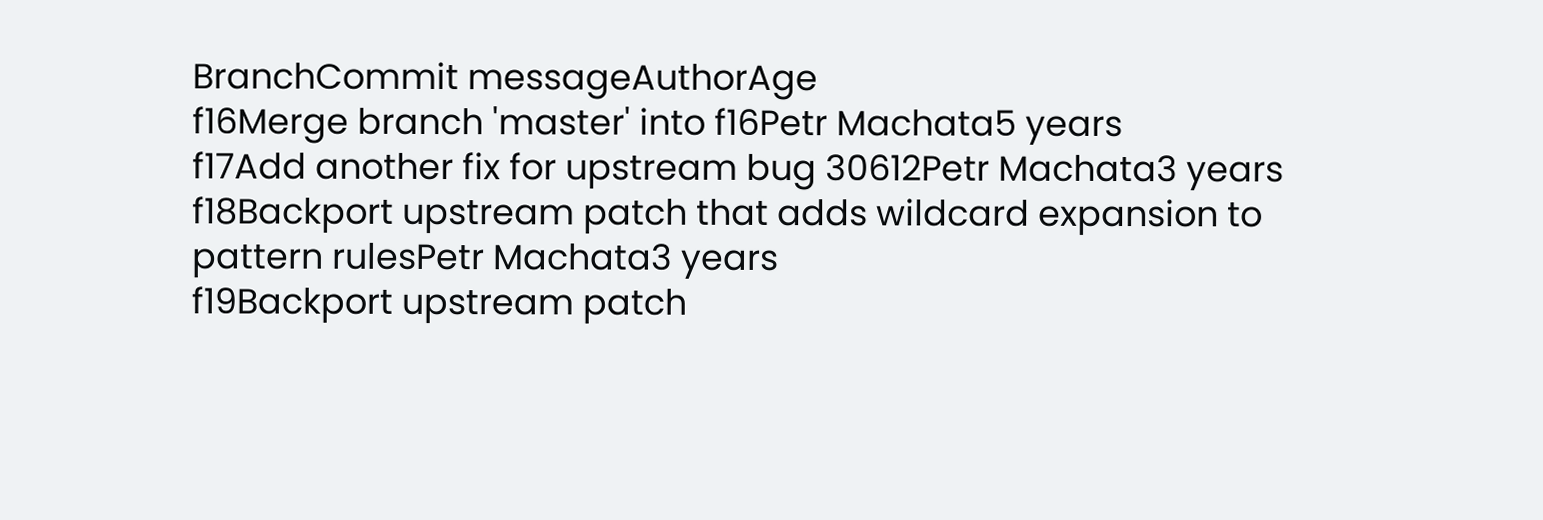BranchCommit messageAuthorAge
f16Merge branch 'master' into f16Petr Machata5 years
f17Add another fix for upstream bug 30612Petr Machata3 years
f18Backport upstream patch that adds wildcard expansion to pattern rulesPetr Machata3 years
f19Backport upstream patch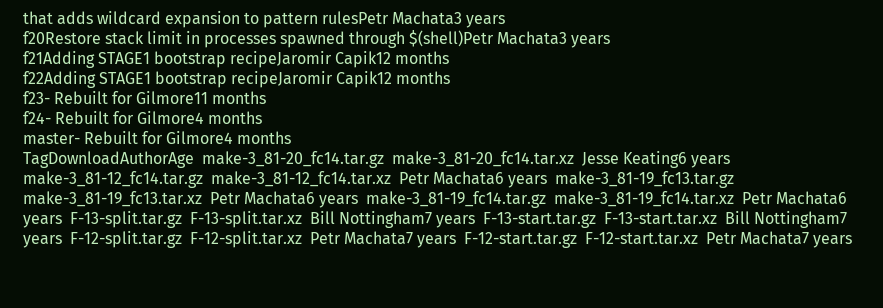that adds wildcard expansion to pattern rulesPetr Machata3 years
f20Restore stack limit in processes spawned through $(shell)Petr Machata3 years
f21Adding STAGE1 bootstrap recipeJaromir Capik12 months
f22Adding STAGE1 bootstrap recipeJaromir Capik12 months
f23- Rebuilt for Gilmore11 months
f24- Rebuilt for Gilmore4 months
master- Rebuilt for Gilmore4 months
TagDownloadAuthorAge  make-3_81-20_fc14.tar.gz  make-3_81-20_fc14.tar.xz  Jesse Keating6 years  make-3_81-12_fc14.tar.gz  make-3_81-12_fc14.tar.xz  Petr Machata6 years  make-3_81-19_fc13.tar.gz  make-3_81-19_fc13.tar.xz  Petr Machata6 years  make-3_81-19_fc14.tar.gz  make-3_81-19_fc14.tar.xz  Petr Machata6 years  F-13-split.tar.gz  F-13-split.tar.xz  Bill Nottingham7 years  F-13-start.tar.gz  F-13-start.tar.xz  Bill Nottingham7 years  F-12-split.tar.gz  F-12-split.tar.xz  Petr Machata7 years  F-12-start.tar.gz  F-12-start.tar.xz  Petr Machata7 years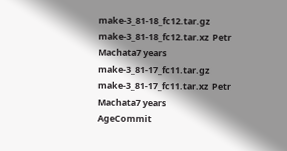make-3_81-18_fc12.tar.gz  make-3_81-18_fc12.tar.xz  Petr Machata7 years  make-3_81-17_fc11.tar.gz  make-3_81-17_fc11.tar.xz  Petr Machata7 years
AgeCommit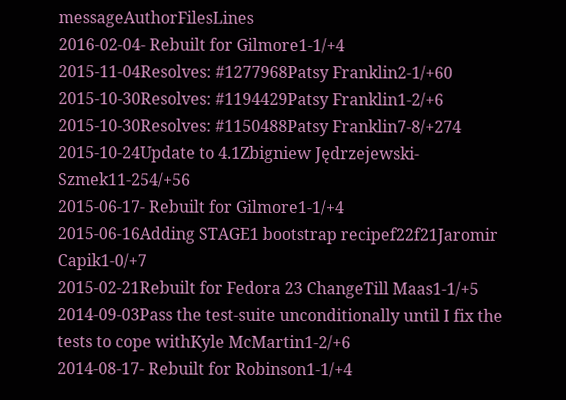messageAuthorFilesLines
2016-02-04- Rebuilt for Gilmore1-1/+4
2015-11-04Resolves: #1277968Patsy Franklin2-1/+60
2015-10-30Resolves: #1194429Patsy Franklin1-2/+6
2015-10-30Resolves: #1150488Patsy Franklin7-8/+274
2015-10-24Update to 4.1Zbigniew Jędrzejewski-Szmek11-254/+56
2015-06-17- Rebuilt for Gilmore1-1/+4
2015-06-16Adding STAGE1 bootstrap recipef22f21Jaromir Capik1-0/+7
2015-02-21Rebuilt for Fedora 23 ChangeTill Maas1-1/+5
2014-09-03Pass the test-suite unconditionally until I fix the tests to cope withKyle McMartin1-2/+6
2014-08-17- Rebuilt for Robinson1-1/+4